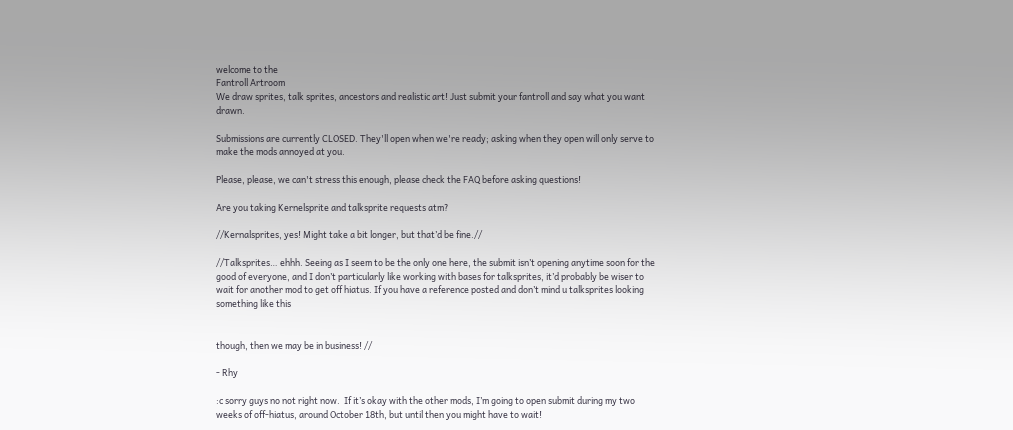welcome to the
Fantroll Artroom
We draw sprites, talk sprites, ancestors and realistic art! Just submit your fantroll and say what you want drawn.

Submissions are currently CLOSED. They'll open when we're ready; asking when they open will only serve to make the mods annoyed at you.

Please, please, we can't stress this enough, please check the FAQ before asking questions!

Are you taking Kernelsprite and talksprite requests atm?

//Kernalsprites, yes! Might take a bit longer, but that’d be fine.//

//Talksprites… ehhh. Seeing as I seem to be the only one here, the submit isn’t opening anytime soon for the good of everyone, and I don’t particularly like working with bases for talksprites, it’d probably be wiser to wait for another mod to get off hiatus. If you have a reference posted and don’t mind u talksprites looking something like this


though, then we may be in business! //

- Rhy

:c sorry guys no not right now.  If it’s okay with the other mods, I’m going to open submit during my two weeks of off-hiatus, around October 18th, but until then you might have to wait!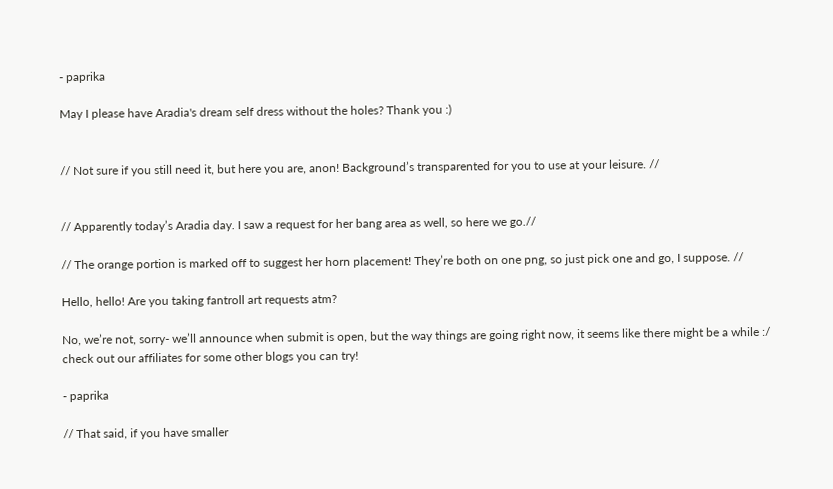- paprika

May I please have Aradia's dream self dress without the holes? Thank you :)


// Not sure if you still need it, but here you are, anon! Background’s transparented for you to use at your leisure. //


// Apparently today’s Aradia day. I saw a request for her bang area as well, so here we go.//

// The orange portion is marked off to suggest her horn placement! They’re both on one png, so just pick one and go, I suppose. //

Hello, hello! Are you taking fantroll art requests atm?

No, we’re not, sorry- we’ll announce when submit is open, but the way things are going right now, it seems like there might be a while :/  check out our affiliates for some other blogs you can try!

- paprika

// That said, if you have smaller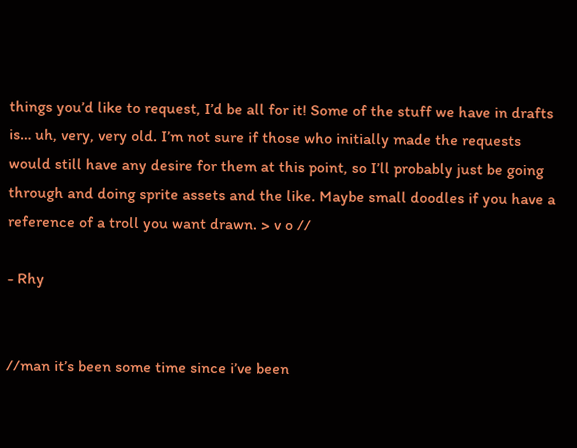things you’d like to request, I’d be all for it! Some of the stuff we have in drafts is… uh, very, very old. I’m not sure if those who initially made the requests would still have any desire for them at this point, so I’ll probably just be going through and doing sprite assets and the like. Maybe small doodles if you have a reference of a troll you want drawn. > v o //

- Rhy


//man it’s been some time since i’ve been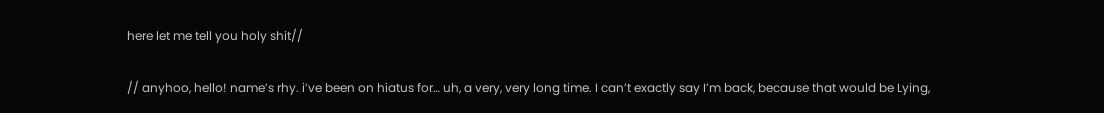here let me tell you holy shit//

// anyhoo, hello! name’s rhy. i’ve been on hiatus for… uh, a very, very long time. I can’t exactly say I’m back, because that would be Lying,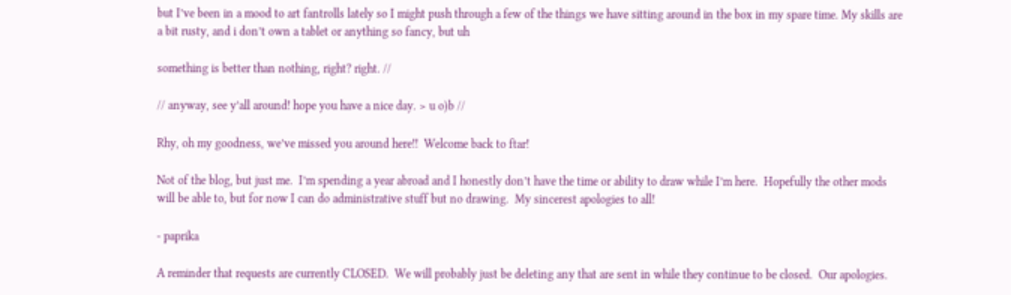but I’ve been in a mood to art fantrolls lately so I might push through a few of the things we have sitting around in the box in my spare time. My skills are a bit rusty, and i don’t own a tablet or anything so fancy, but uh

something is better than nothing, right? right. //

// anyway, see y’all around! hope you have a nice day. > u o)b //

Rhy, oh my goodness, we’ve missed you around here!!  Welcome back to ftar!

Not of the blog, but just me.  I’m spending a year abroad and I honestly don’t have the time or ability to draw while I’m here.  Hopefully the other mods will be able to, but for now I can do administrative stuff but no drawing.  My sincerest apologies to all!

- paprika

A reminder that requests are currently CLOSED.  We will probably just be deleting any that are sent in while they continue to be closed.  Our apologies.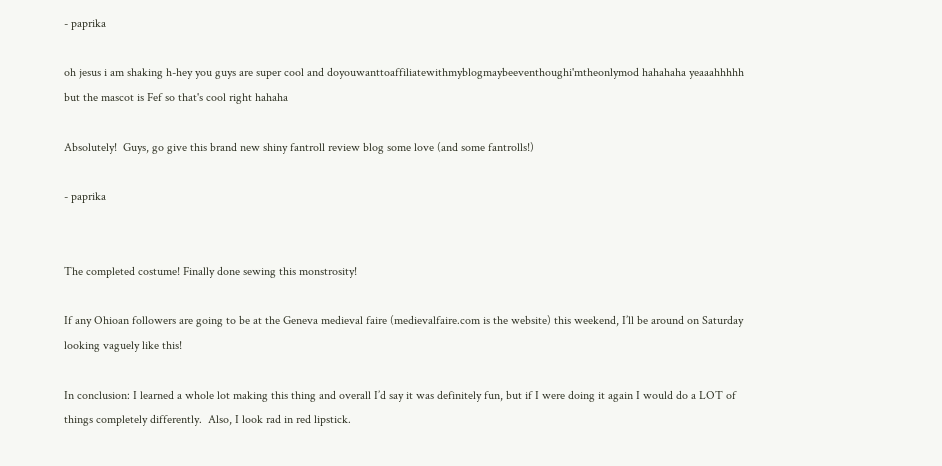- paprika

oh jesus i am shaking h-hey you guys are super cool and doyouwanttoaffiliatewithmyblogmaybeeventhoughi'mtheonlymod hahahaha yeaaahhhhh but the mascot is Fef so that's cool right hahaha

Absolutely!  Guys, go give this brand new shiny fantroll review blog some love (and some fantrolls!)

- paprika


The completed costume! Finally done sewing this monstrosity!

If any Ohioan followers are going to be at the Geneva medieval faire (medievalfaire.com is the website) this weekend, I’ll be around on Saturday looking vaguely like this!

In conclusion: I learned a whole lot making this thing and overall I’d say it was definitely fun, but if I were doing it again I would do a LOT of things completely differently.  Also, I look rad in red lipstick.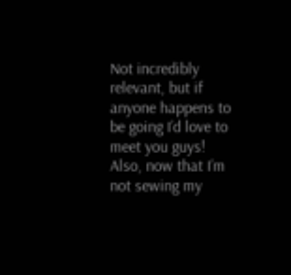Not incredibly relevant, but if anyone happens to be going I’d love to meet you guys!  Also, now that I’m not sewing my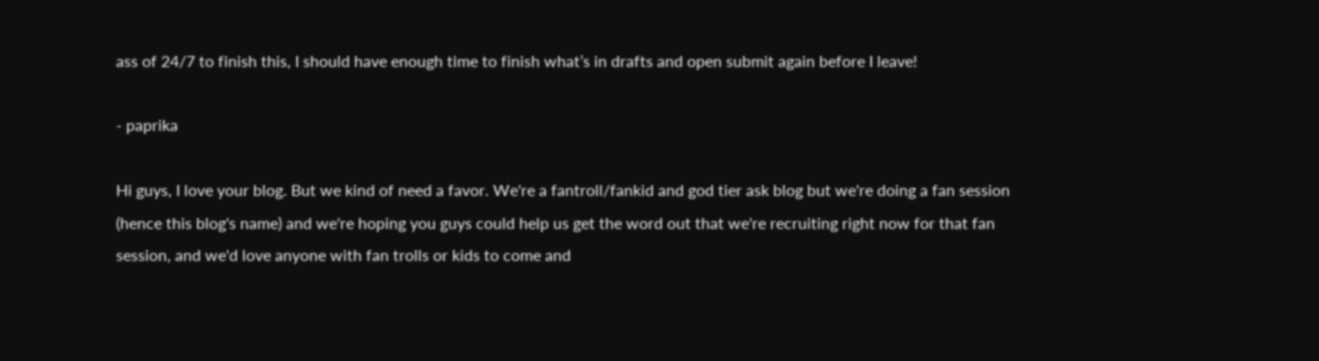ass of 24/7 to finish this, I should have enough time to finish what’s in drafts and open submit again before I leave!

- paprika

Hi guys, I love your blog. But we kind of need a favor. We're a fantroll/fankid and god tier ask blog but we're doing a fan session (hence this blog's name) and we're hoping you guys could help us get the word out that we're recruiting right now for that fan session, and we'd love anyone with fan trolls or kids to come and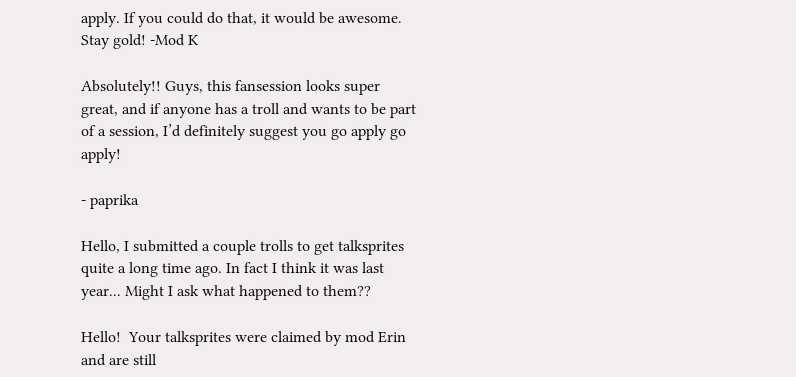apply. If you could do that, it would be awesome. Stay gold! -Mod K

Absolutely!! Guys, this fansession looks super great, and if anyone has a troll and wants to be part of a session, I’d definitely suggest you go apply go apply!

- paprika

Hello, I submitted a couple trolls to get talksprites quite a long time ago. In fact I think it was last year... Might I ask what happened to them??

Hello!  Your talksprites were claimed by mod Erin and are still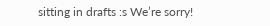sitting in drafts :s We’re sorry!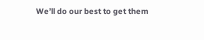We’ll do our best to get them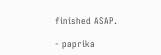finished ASAP.

- paprika